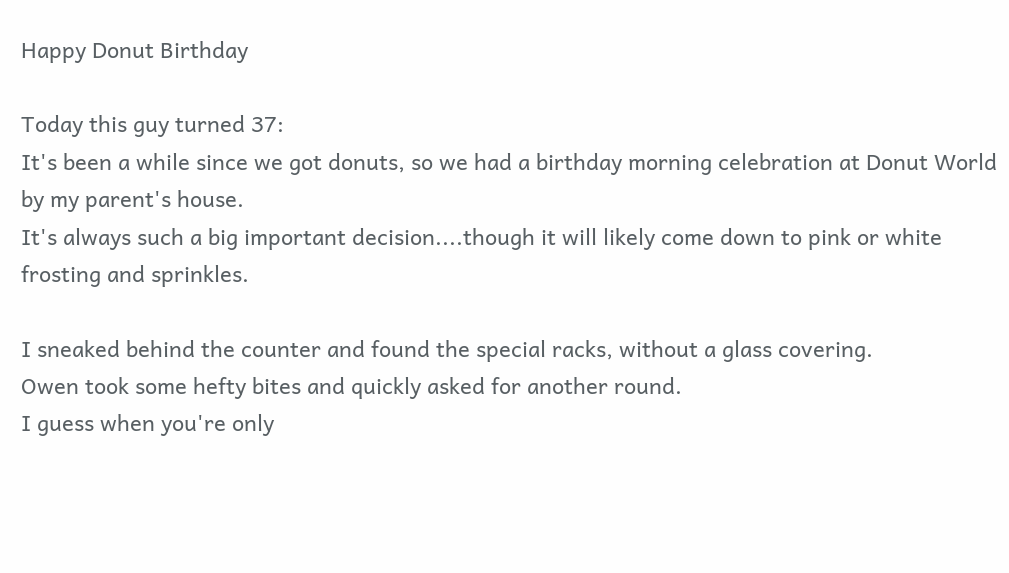Happy Donut Birthday

Today this guy turned 37:
It's been a while since we got donuts, so we had a birthday morning celebration at Donut World by my parent's house.
It's always such a big important decision....though it will likely come down to pink or white frosting and sprinkles.

I sneaked behind the counter and found the special racks, without a glass covering.
Owen took some hefty bites and quickly asked for another round.
I guess when you're only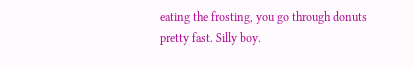eating the frosting, you go through donuts pretty fast. Silly boy.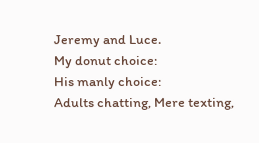Jeremy and Luce.
My donut choice:
His manly choice:
Adults chatting, Mere texting,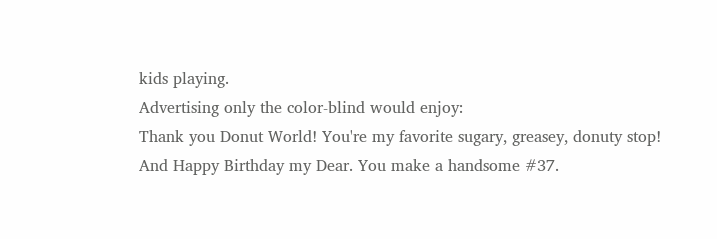kids playing.
Advertising only the color-blind would enjoy:
Thank you Donut World! You're my favorite sugary, greasey, donuty stop!
And Happy Birthday my Dear. You make a handsome #37.